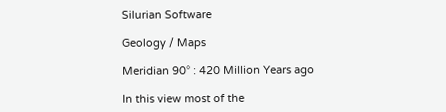Silurian Software

Geology / Maps

Meridian 90° : 420 Million Years ago

In this view most of the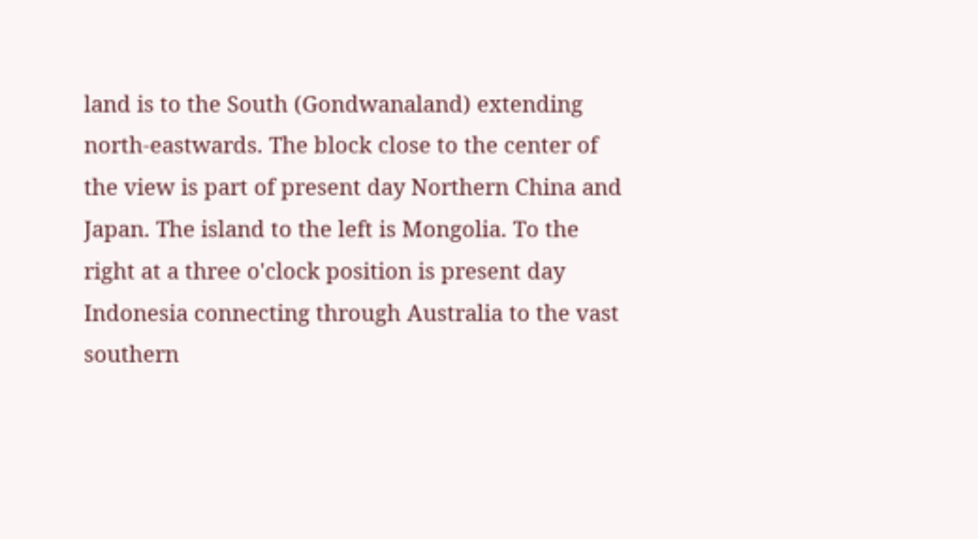land is to the South (Gondwanaland) extending north-eastwards. The block close to the center of the view is part of present day Northern China and Japan. The island to the left is Mongolia. To the right at a three o'clock position is present day Indonesia connecting through Australia to the vast southern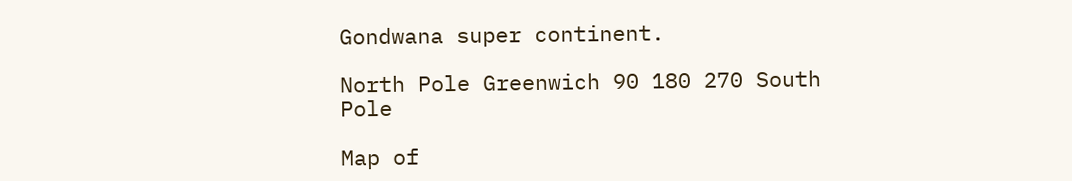Gondwana super continent.

North Pole Greenwich 90 180 270 South Pole

Map of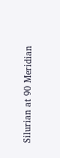Silurian at 90 Meridian